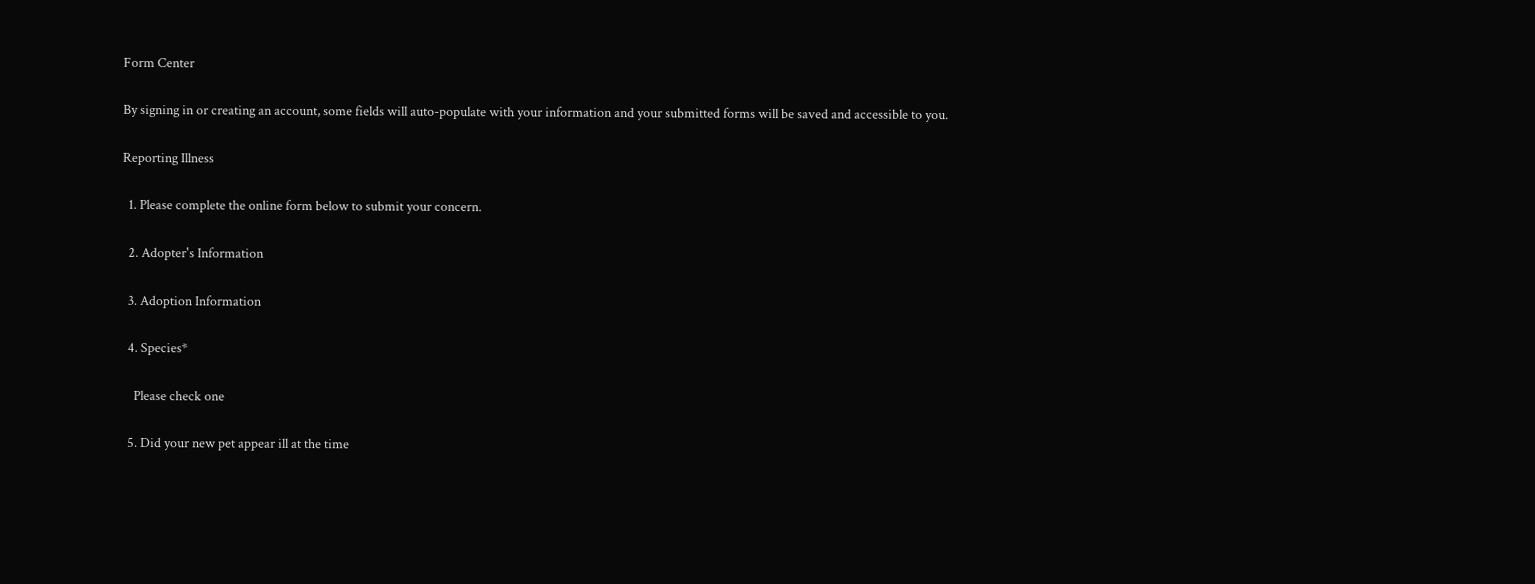Form Center

By signing in or creating an account, some fields will auto-populate with your information and your submitted forms will be saved and accessible to you.

Reporting Illness

  1. Please complete the online form below to submit your concern.

  2. Adopter's Information

  3. Adoption Information

  4. Species*

    Please check one

  5. Did your new pet appear ill at the time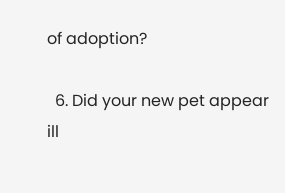of adoption?

  6. Did your new pet appear ill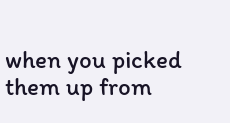when you picked them up from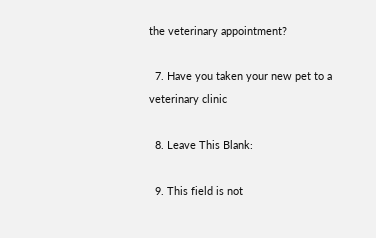the veterinary appointment?

  7. Have you taken your new pet to a veterinary clinic

  8. Leave This Blank:

  9. This field is not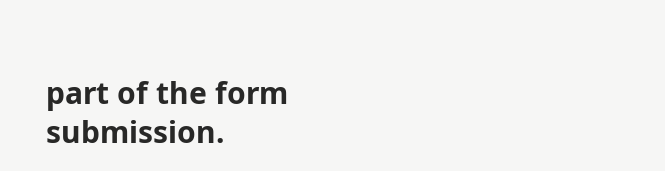part of the form submission.